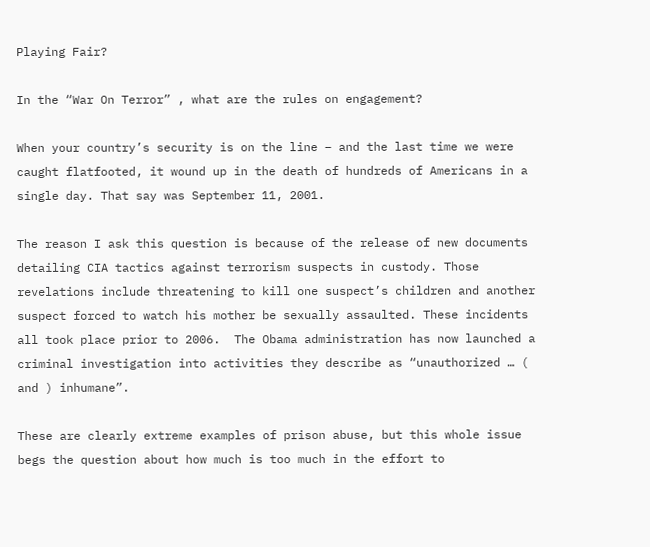Playing Fair?

In the “War On Terror” , what are the rules on engagement?

When your country’s security is on the line – and the last time we were caught flatfooted, it wound up in the death of hundreds of Americans in a single day. That say was September 11, 2001.

The reason I ask this question is because of the release of new documents detailing CIA tactics against terrorism suspects in custody. Those revelations include threatening to kill one suspect’s children and another suspect forced to watch his mother be sexually assaulted. These incidents all took place prior to 2006.  The Obama administration has now launched a criminal investigation into activities they describe as “unauthorized … ( and ) inhumane”.

These are clearly extreme examples of prison abuse, but this whole issue begs the question about how much is too much in the effort to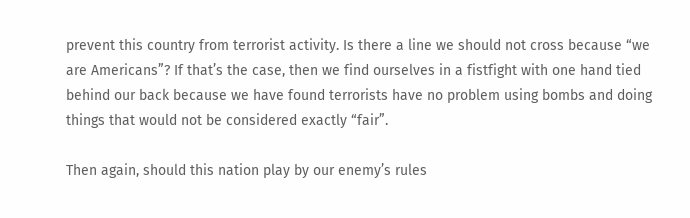prevent this country from terrorist activity. Is there a line we should not cross because “we are Americans”? If that’s the case, then we find ourselves in a fistfight with one hand tied behind our back because we have found terrorists have no problem using bombs and doing things that would not be considered exactly “fair”.

Then again, should this nation play by our enemy’s rules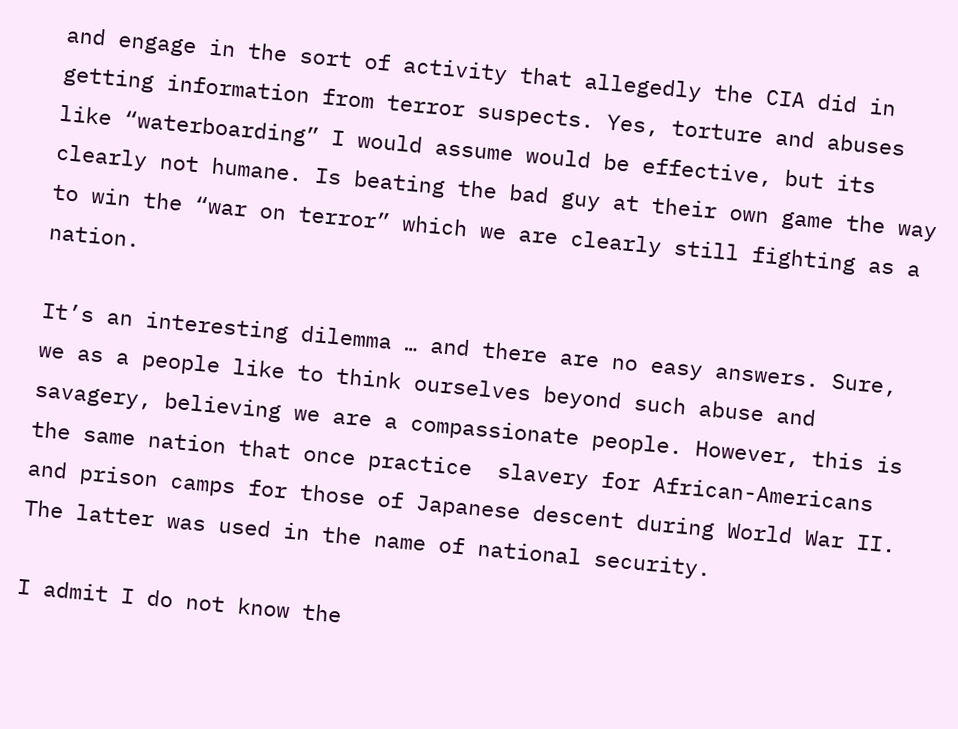and engage in the sort of activity that allegedly the CIA did in getting information from terror suspects. Yes, torture and abuses like “waterboarding” I would assume would be effective, but its clearly not humane. Is beating the bad guy at their own game the way to win the “war on terror” which we are clearly still fighting as a nation.

It’s an interesting dilemma … and there are no easy answers. Sure, we as a people like to think ourselves beyond such abuse and savagery, believing we are a compassionate people. However, this is the same nation that once practice  slavery for African-Americans and prison camps for those of Japanese descent during World War II. The latter was used in the name of national security.

I admit I do not know the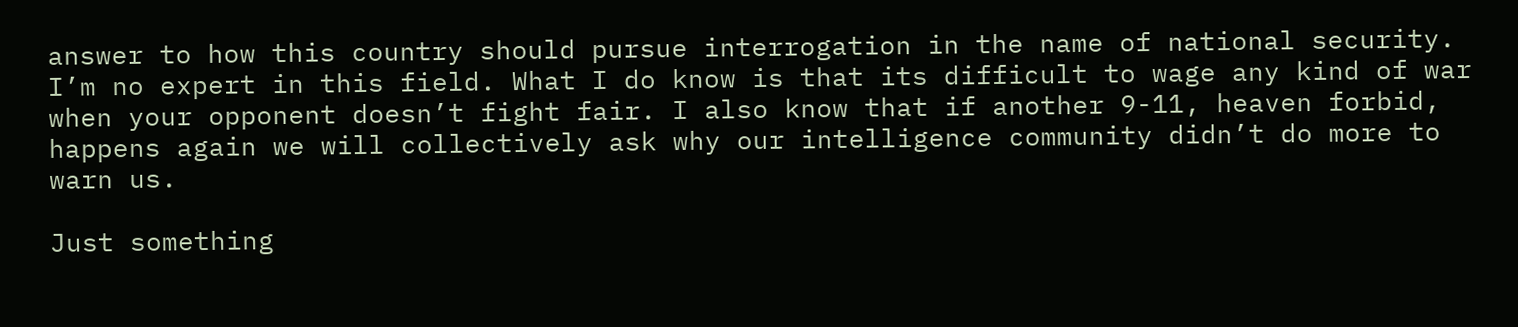answer to how this country should pursue interrogation in the name of national security. I’m no expert in this field. What I do know is that its difficult to wage any kind of war when your opponent doesn’t fight fair. I also know that if another 9-11, heaven forbid, happens again we will collectively ask why our intelligence community didn’t do more to warn us.

Just something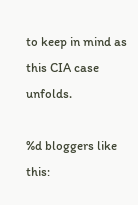to keep in mind as this CIA case unfolds.

%d bloggers like this: